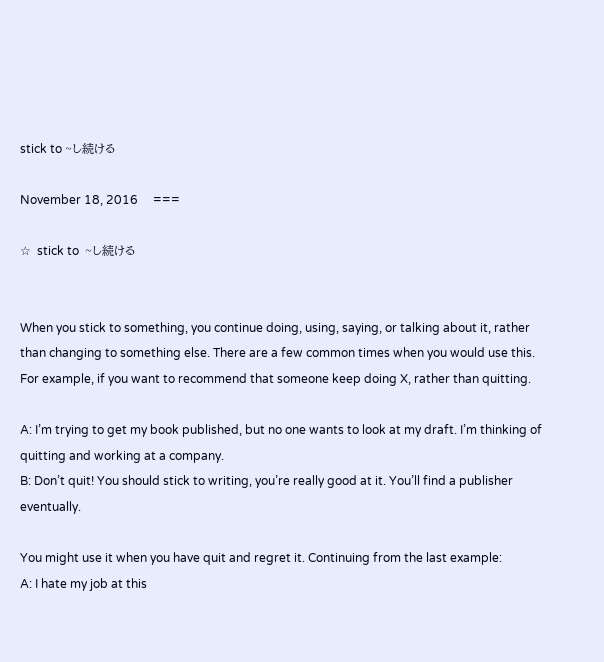stick to ~し続ける

November 18, 2016     ===

☆  stick to  ~し続ける


When you stick to something, you continue doing, using, saying, or talking about it, rather than changing to something else. There are a few common times when you would use this. For example, if you want to recommend that someone keep doing X, rather than quitting.

A: I’m trying to get my book published, but no one wants to look at my draft. I’m thinking of quitting and working at a company.
B: Don’t quit! You should stick to writing, you’re really good at it. You’ll find a publisher eventually.

You might use it when you have quit and regret it. Continuing from the last example:
A: I hate my job at this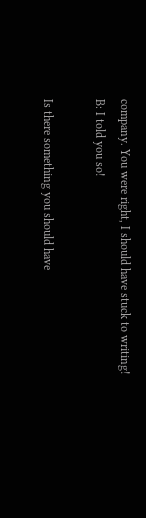company. You were right, I should have stuck to writing!
B: I told you so!

Is there something you should have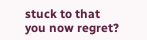stuck to that you now regret?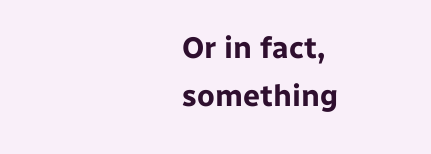Or in fact, something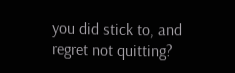you did stick to, and regret not quitting?